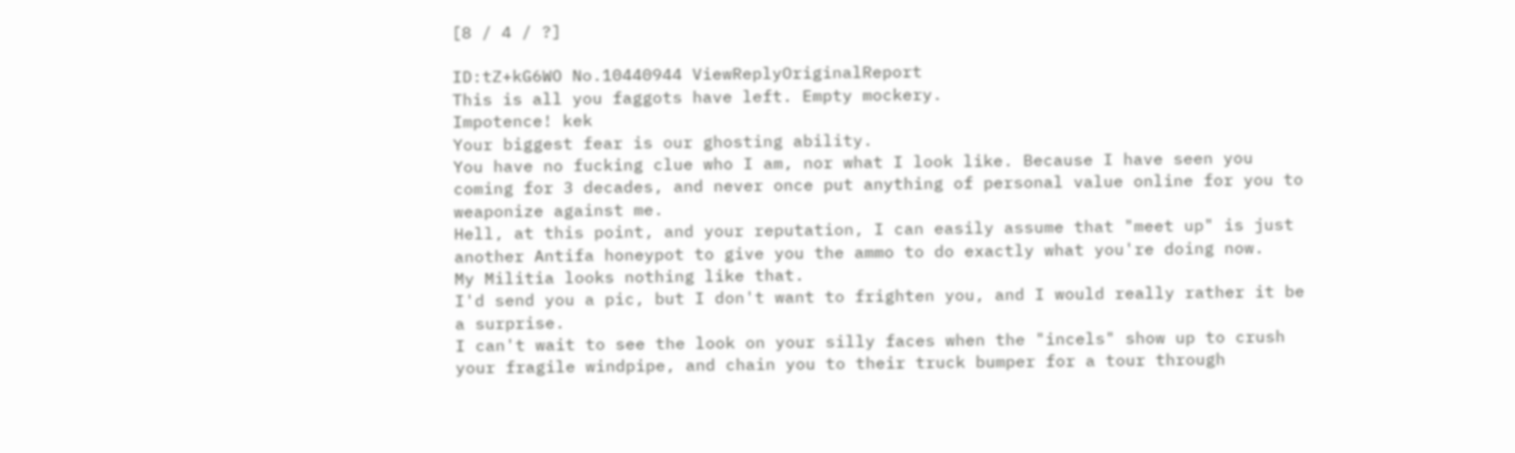[8 / 4 / ?]

ID:tZ+kG6WO No.10440944 ViewReplyOriginalReport
This is all you faggots have left. Empty mockery.
Impotence! kek
Your biggest fear is our ghosting ability.
You have no fucking clue who I am, nor what I look like. Because I have seen you coming for 3 decades, and never once put anything of personal value online for you to weaponize against me.
Hell, at this point, and your reputation, I can easily assume that "meet up" is just another Antifa honeypot to give you the ammo to do exactly what you're doing now.
My Militia looks nothing like that.
I'd send you a pic, but I don't want to frighten you, and I would really rather it be a surprise.
I can't wait to see the look on your silly faces when the "incels" show up to crush your fragile windpipe, and chain you to their truck bumper for a tour through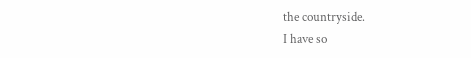the countryside.
I have so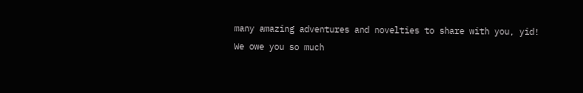many amazing adventures and novelties to share with you, yid!
We owe you so much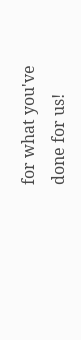for what you've done for us!